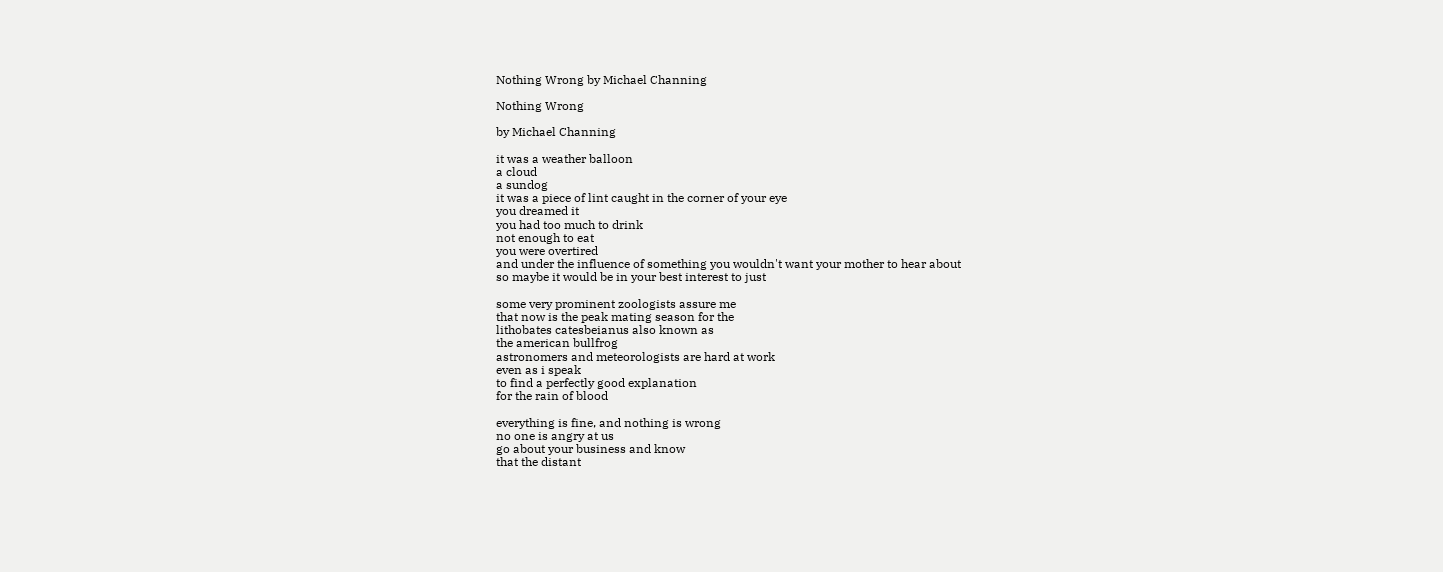Nothing Wrong by Michael Channing

Nothing Wrong

by Michael Channing

it was a weather balloon
a cloud
a sundog
it was a piece of lint caught in the corner of your eye
you dreamed it
you had too much to drink
not enough to eat
you were overtired
and under the influence of something you wouldn't want your mother to hear about
so maybe it would be in your best interest to just

some very prominent zoologists assure me
that now is the peak mating season for the
lithobates catesbeianus also known as
the american bullfrog
astronomers and meteorologists are hard at work
even as i speak
to find a perfectly good explanation
for the rain of blood

everything is fine, and nothing is wrong
no one is angry at us
go about your business and know
that the distant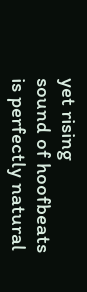yet rising
sound of hoofbeats is perfectly natural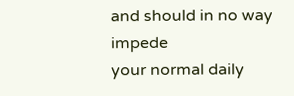and should in no way impede
your normal daily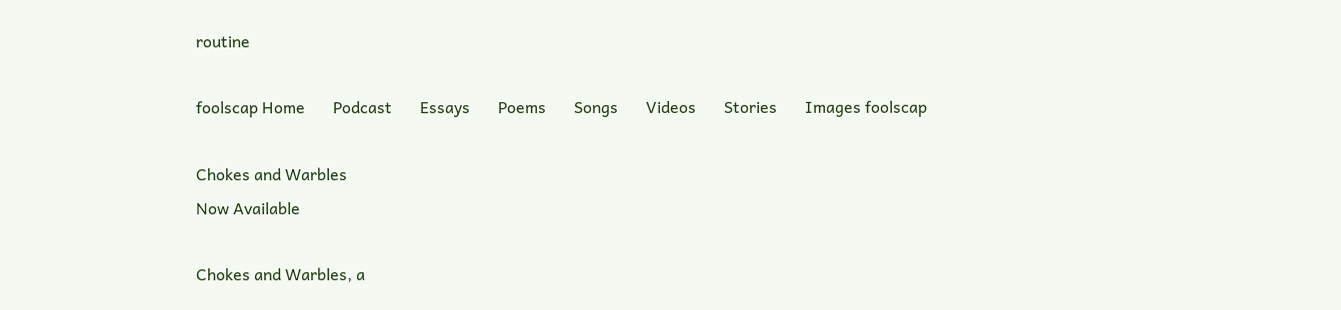routine

foolscap Home       Podcast       Essays       Poems       Songs       Videos       Stories       Images foolscap

Chokes and Warbles
Now Available

Chokes and Warbles, a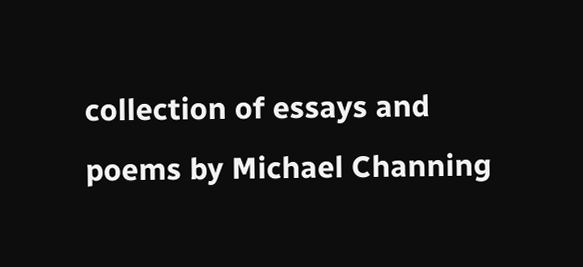collection of essays and poems by Michael Channing